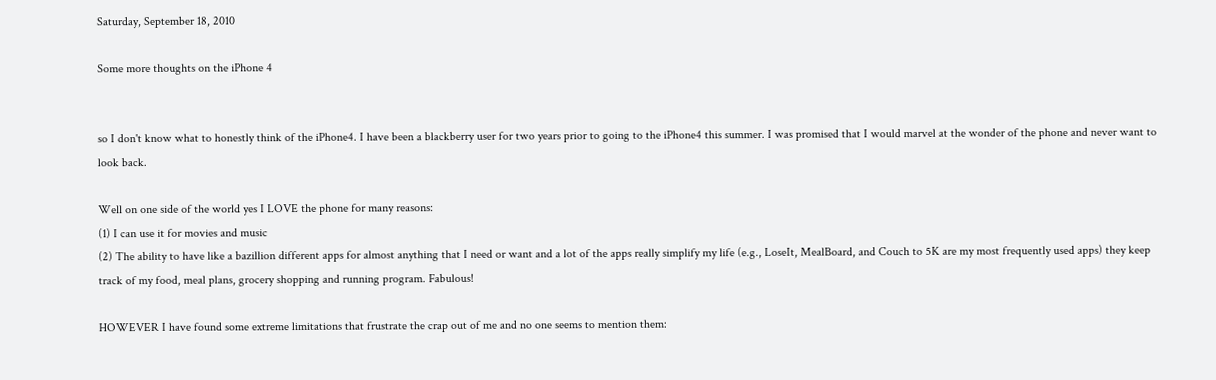Saturday, September 18, 2010

Some more thoughts on the iPhone 4


so I don't know what to honestly think of the iPhone4. I have been a blackberry user for two years prior to going to the iPhone4 this summer. I was promised that I would marvel at the wonder of the phone and never want to look back.

Well on one side of the world yes I LOVE the phone for many reasons:
(1) I can use it for movies and music
(2) The ability to have like a bazillion different apps for almost anything that I need or want and a lot of the apps really simplify my life (e.g., LoseIt, MealBoard, and Couch to 5K are my most frequently used apps) they keep track of my food, meal plans, grocery shopping and running program. Fabulous!

HOWEVER I have found some extreme limitations that frustrate the crap out of me and no one seems to mention them: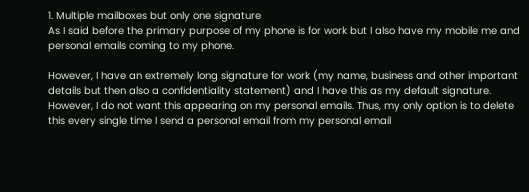1. Multiple mailboxes but only one signature
As I said before the primary purpose of my phone is for work but I also have my mobile me and personal emails coming to my phone.

However, I have an extremely long signature for work (my name, business and other important details but then also a confidentiality statement) and I have this as my default signature. However, I do not want this appearing on my personal emails. Thus, my only option is to delete this every single time I send a personal email from my personal email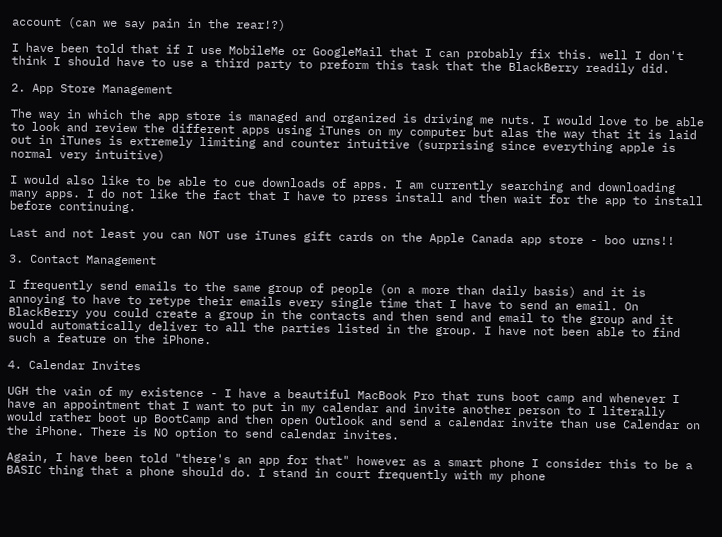account (can we say pain in the rear!?)

I have been told that if I use MobileMe or GoogleMail that I can probably fix this. well I don't think I should have to use a third party to preform this task that the BlackBerry readily did.

2. App Store Management

The way in which the app store is managed and organized is driving me nuts. I would love to be able to look and review the different apps using iTunes on my computer but alas the way that it is laid out in iTunes is extremely limiting and counter intuitive (surprising since everything apple is normal very intuitive)

I would also like to be able to cue downloads of apps. I am currently searching and downloading many apps. I do not like the fact that I have to press install and then wait for the app to install before continuing.

Last and not least you can NOT use iTunes gift cards on the Apple Canada app store - boo urns!!

3. Contact Management

I frequently send emails to the same group of people (on a more than daily basis) and it is annoying to have to retype their emails every single time that I have to send an email. On BlackBerry you could create a group in the contacts and then send and email to the group and it would automatically deliver to all the parties listed in the group. I have not been able to find such a feature on the iPhone.

4. Calendar Invites

UGH the vain of my existence - I have a beautiful MacBook Pro that runs boot camp and whenever I have an appointment that I want to put in my calendar and invite another person to I literally would rather boot up BootCamp and then open Outlook and send a calendar invite than use Calendar on the iPhone. There is NO option to send calendar invites.

Again, I have been told "there's an app for that" however as a smart phone I consider this to be a BASIC thing that a phone should do. I stand in court frequently with my phone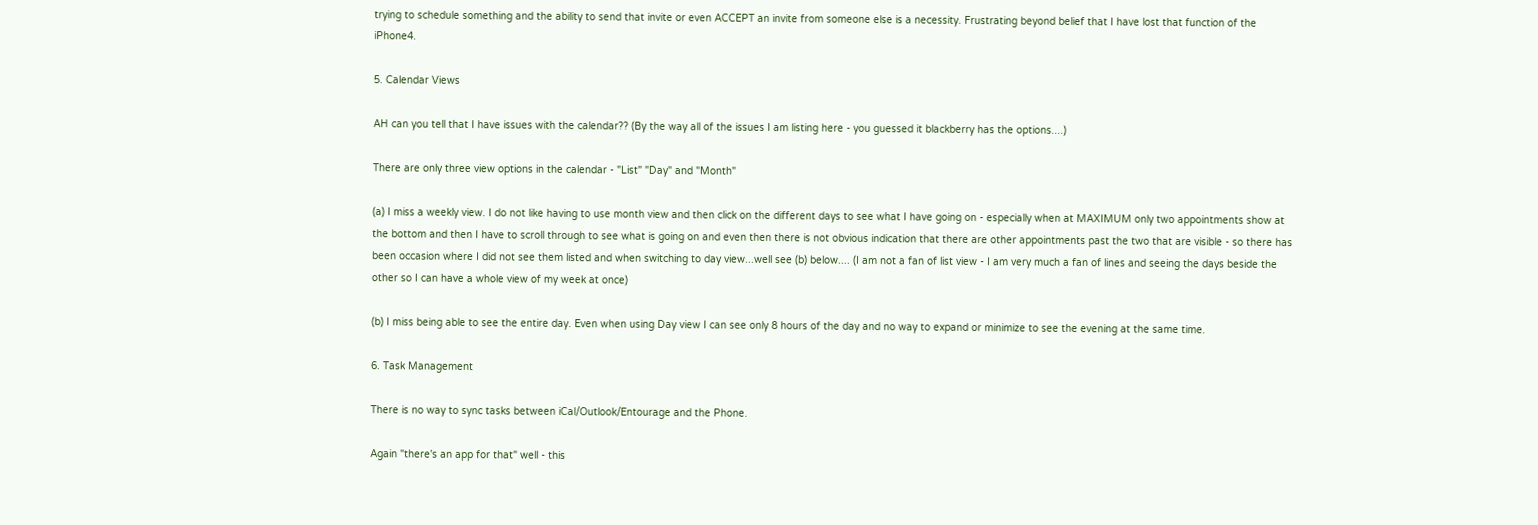trying to schedule something and the ability to send that invite or even ACCEPT an invite from someone else is a necessity. Frustrating beyond belief that I have lost that function of the iPhone4.

5. Calendar Views

AH can you tell that I have issues with the calendar?? (By the way all of the issues I am listing here - you guessed it blackberry has the options....)

There are only three view options in the calendar - "List" "Day" and "Month"

(a) I miss a weekly view. I do not like having to use month view and then click on the different days to see what I have going on - especially when at MAXIMUM only two appointments show at the bottom and then I have to scroll through to see what is going on and even then there is not obvious indication that there are other appointments past the two that are visible - so there has been occasion where I did not see them listed and when switching to day view...well see (b) below.... (I am not a fan of list view - I am very much a fan of lines and seeing the days beside the other so I can have a whole view of my week at once)

(b) I miss being able to see the entire day. Even when using Day view I can see only 8 hours of the day and no way to expand or minimize to see the evening at the same time.

6. Task Management

There is no way to sync tasks between iCal/Outlook/Entourage and the Phone.

Again "there's an app for that" well - this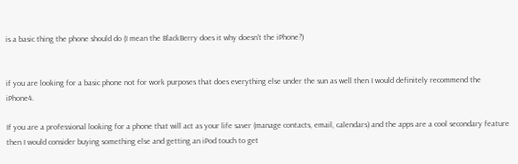is a basic thing the phone should do (I mean the BlackBerry does it why doesn't the iPhone?)


if you are looking for a basic phone not for work purposes that does everything else under the sun as well then I would definitely recommend the iPhone4.

If you are a professional looking for a phone that will act as your life saver (manage contacts, email, calendars) and the apps are a cool secondary feature then I would consider buying something else and getting an iPod touch to get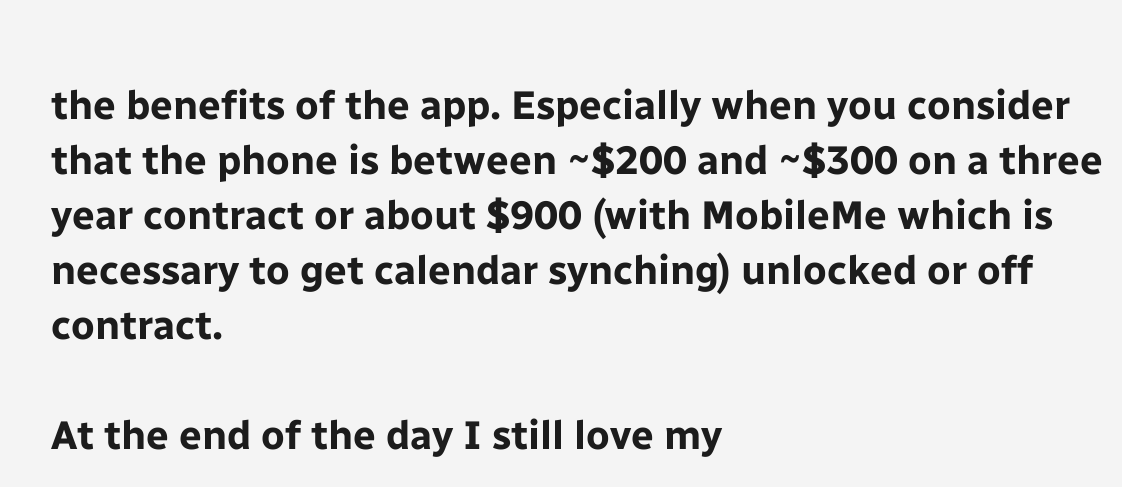the benefits of the app. Especially when you consider that the phone is between ~$200 and ~$300 on a three year contract or about $900 (with MobileMe which is necessary to get calendar synching) unlocked or off contract.

At the end of the day I still love my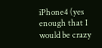iPhone4 (yes enough that I would be crazy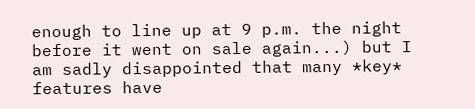enough to line up at 9 p.m. the night before it went on sale again...) but I am sadly disappointed that many *key* features have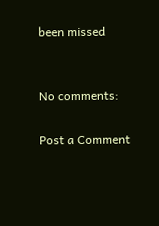been missed


No comments:

Post a Comment